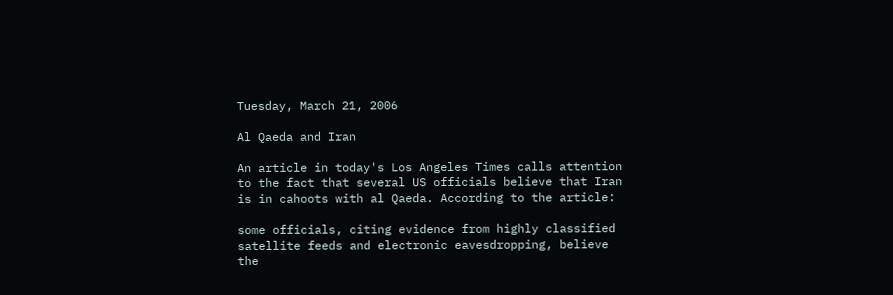Tuesday, March 21, 2006

Al Qaeda and Iran

An article in today's Los Angeles Times calls attention to the fact that several US officials believe that Iran is in cahoots with al Qaeda. According to the article:

some officials, citing evidence from highly classified satellite feeds and electronic eavesdropping, believe the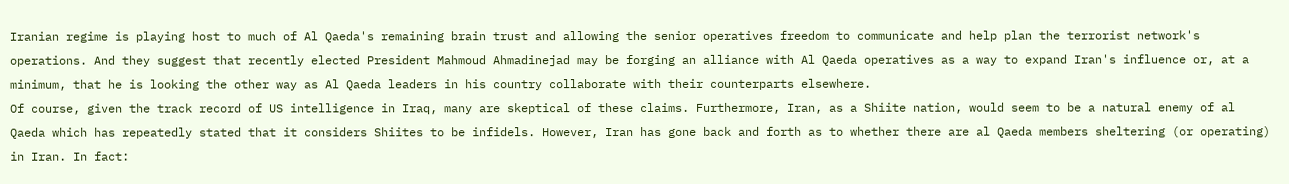Iranian regime is playing host to much of Al Qaeda's remaining brain trust and allowing the senior operatives freedom to communicate and help plan the terrorist network's operations. And they suggest that recently elected President Mahmoud Ahmadinejad may be forging an alliance with Al Qaeda operatives as a way to expand Iran's influence or, at a minimum, that he is looking the other way as Al Qaeda leaders in his country collaborate with their counterparts elsewhere.
Of course, given the track record of US intelligence in Iraq, many are skeptical of these claims. Furthermore, Iran, as a Shiite nation, would seem to be a natural enemy of al Qaeda which has repeatedly stated that it considers Shiites to be infidels. However, Iran has gone back and forth as to whether there are al Qaeda members sheltering (or operating) in Iran. In fact: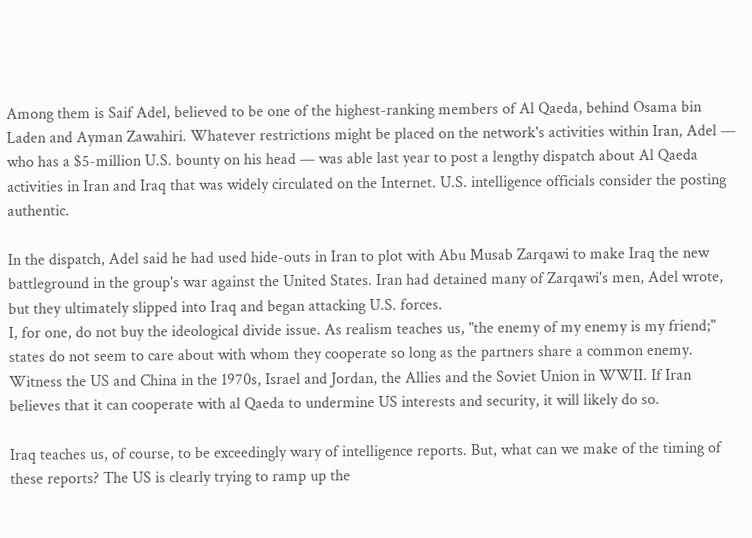Among them is Saif Adel, believed to be one of the highest-ranking members of Al Qaeda, behind Osama bin Laden and Ayman Zawahiri. Whatever restrictions might be placed on the network's activities within Iran, Adel — who has a $5-million U.S. bounty on his head — was able last year to post a lengthy dispatch about Al Qaeda activities in Iran and Iraq that was widely circulated on the Internet. U.S. intelligence officials consider the posting authentic.

In the dispatch, Adel said he had used hide-outs in Iran to plot with Abu Musab Zarqawi to make Iraq the new battleground in the group's war against the United States. Iran had detained many of Zarqawi's men, Adel wrote, but they ultimately slipped into Iraq and began attacking U.S. forces.
I, for one, do not buy the ideological divide issue. As realism teaches us, "the enemy of my enemy is my friend;" states do not seem to care about with whom they cooperate so long as the partners share a common enemy. Witness the US and China in the 1970s, Israel and Jordan, the Allies and the Soviet Union in WWII. If Iran believes that it can cooperate with al Qaeda to undermine US interests and security, it will likely do so.

Iraq teaches us, of course, to be exceedingly wary of intelligence reports. But, what can we make of the timing of these reports? The US is clearly trying to ramp up the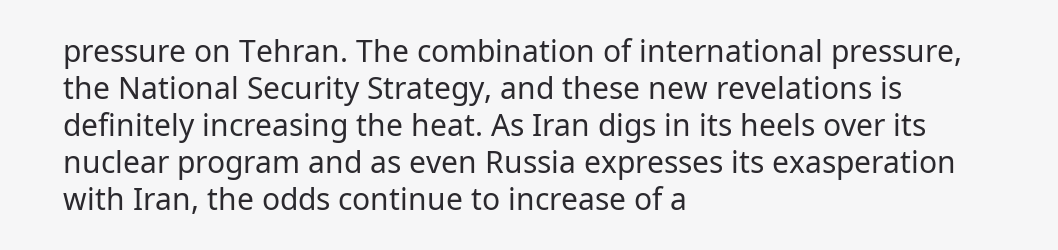pressure on Tehran. The combination of international pressure, the National Security Strategy, and these new revelations is definitely increasing the heat. As Iran digs in its heels over its nuclear program and as even Russia expresses its exasperation with Iran, the odds continue to increase of a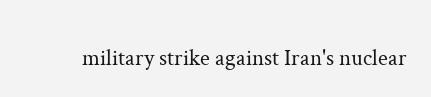military strike against Iran's nuclear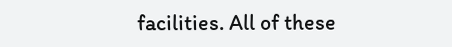facilities. All of these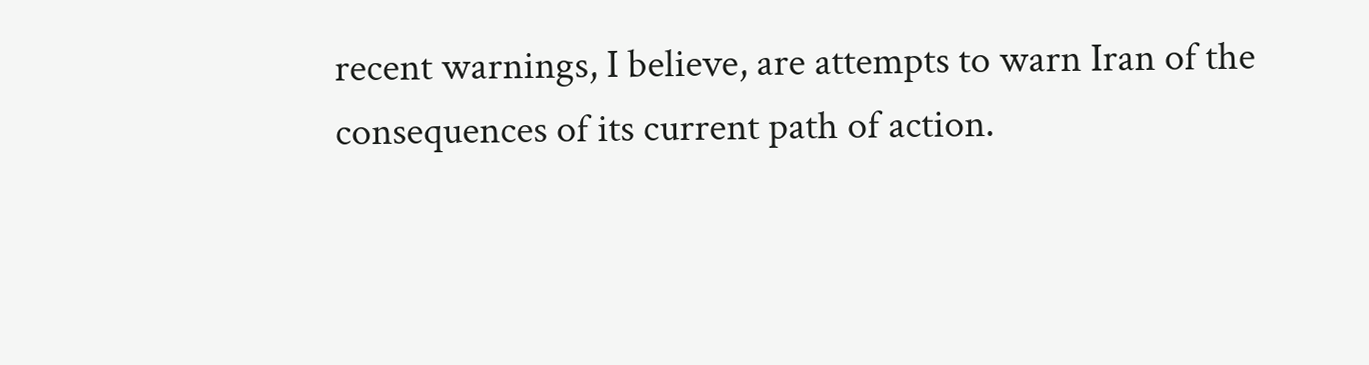recent warnings, I believe, are attempts to warn Iran of the consequences of its current path of action.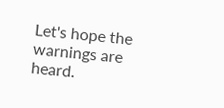Let's hope the warnings are heard.